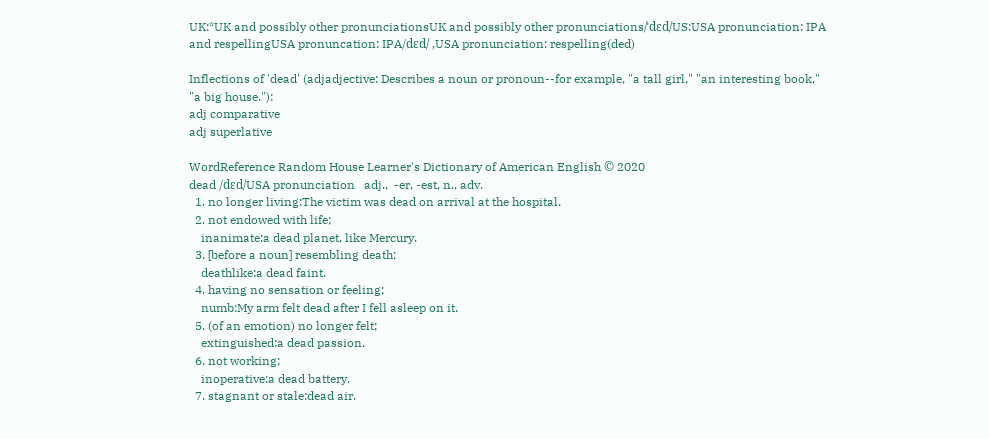UK:*UK and possibly other pronunciationsUK and possibly other pronunciations/ˈdɛd/US:USA pronunciation: IPA and respellingUSA pronuncation: IPA/dɛd/ ,USA pronunciation: respelling(ded)

Inflections of 'dead' (adjadjective: Describes a noun or pronoun--for example, "a tall girl," "an interesting book," "a big house."):
adj comparative
adj superlative

WordReference Random House Learner's Dictionary of American English © 2020
dead /dɛd/USA pronunciation   adj.,  -er, -est, n., adv.
  1. no longer living:The victim was dead on arrival at the hospital.
  2. not endowed with life;
    inanimate:a dead planet, like Mercury.
  3. [before a noun] resembling death;
    deathlike:a dead faint.
  4. having no sensation or feeling;
    numb:My arm felt dead after I fell asleep on it.
  5. (of an emotion) no longer felt;
    extinguished:a dead passion.
  6. not working;
    inoperative:a dead battery.
  7. stagnant or stale:dead air.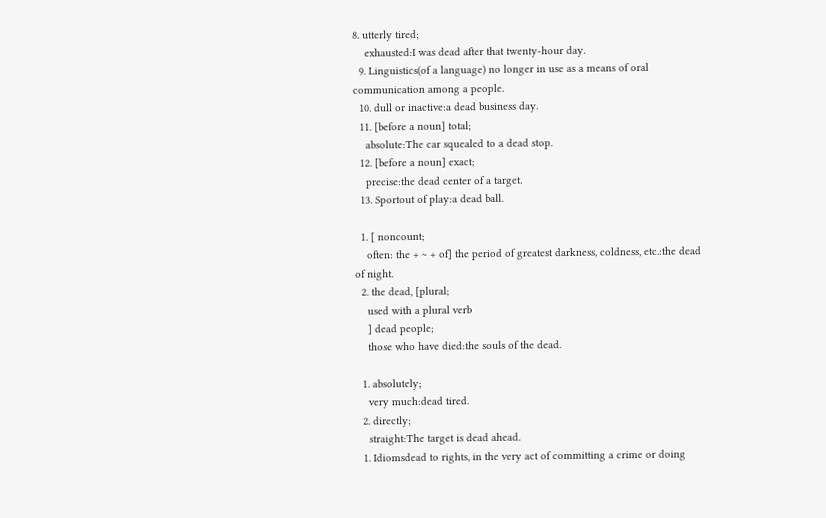8. utterly tired;
    exhausted:I was dead after that twenty-hour day.
  9. Linguistics(of a language) no longer in use as a means of oral communication among a people.
  10. dull or inactive:a dead business day.
  11. [before a noun] total;
    absolute:The car squealed to a dead stop.
  12. [before a noun] exact;
    precise:the dead center of a target.
  13. Sportout of play:a dead ball.

  1. [ noncount;
    often: the + ~ + of] the period of greatest darkness, coldness, etc.:the dead of night.
  2. the dead, [plural;
    used with a plural verb
    ] dead people;
    those who have died:the souls of the dead.

  1. absolutely;
    very much:dead tired.
  2. directly;
    straight:The target is dead ahead.
  1. Idiomsdead to rights, in the very act of committing a crime or doing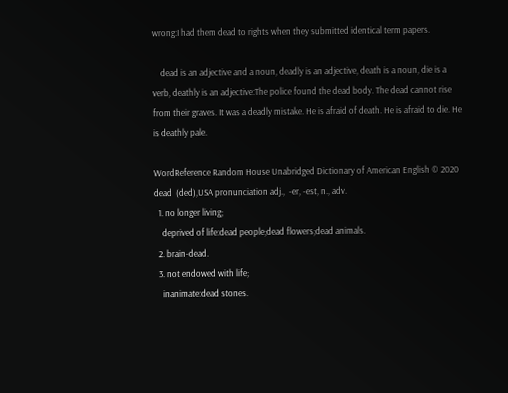wrong:I had them dead to rights when they submitted identical term papers.

    dead is an adjective and a noun, deadly is an adjective, death is a noun, die is a verb, deathly is an adjective:The police found the dead body. The dead cannot rise from their graves. It was a deadly mistake. He is afraid of death. He is afraid to die. He is deathly pale.

WordReference Random House Unabridged Dictionary of American English © 2020
dead  (ded),USA pronunciation adj.,  -er, -est, n., adv.
  1. no longer living;
    deprived of life:dead people;dead flowers;dead animals.
  2. brain-dead.
  3. not endowed with life;
    inanimate:dead stones.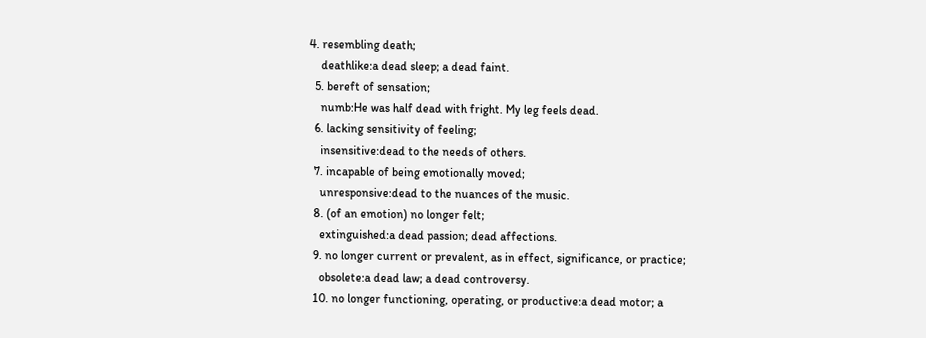4. resembling death;
    deathlike:a dead sleep; a dead faint.
  5. bereft of sensation;
    numb:He was half dead with fright. My leg feels dead.
  6. lacking sensitivity of feeling;
    insensitive:dead to the needs of others.
  7. incapable of being emotionally moved;
    unresponsive:dead to the nuances of the music.
  8. (of an emotion) no longer felt;
    extinguished:a dead passion; dead affections.
  9. no longer current or prevalent, as in effect, significance, or practice;
    obsolete:a dead law; a dead controversy.
  10. no longer functioning, operating, or productive:a dead motor; a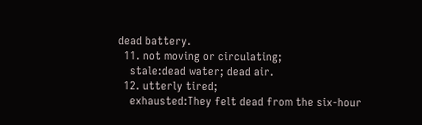dead battery.
  11. not moving or circulating;
    stale:dead water; dead air.
  12. utterly tired;
    exhausted:They felt dead from the six-hour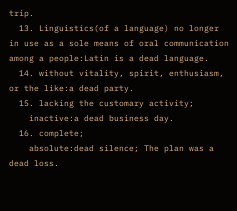trip.
  13. Linguistics(of a language) no longer in use as a sole means of oral communication among a people:Latin is a dead language.
  14. without vitality, spirit, enthusiasm, or the like:a dead party.
  15. lacking the customary activity;
    inactive:a dead business day.
  16. complete;
    absolute:dead silence; The plan was a dead loss.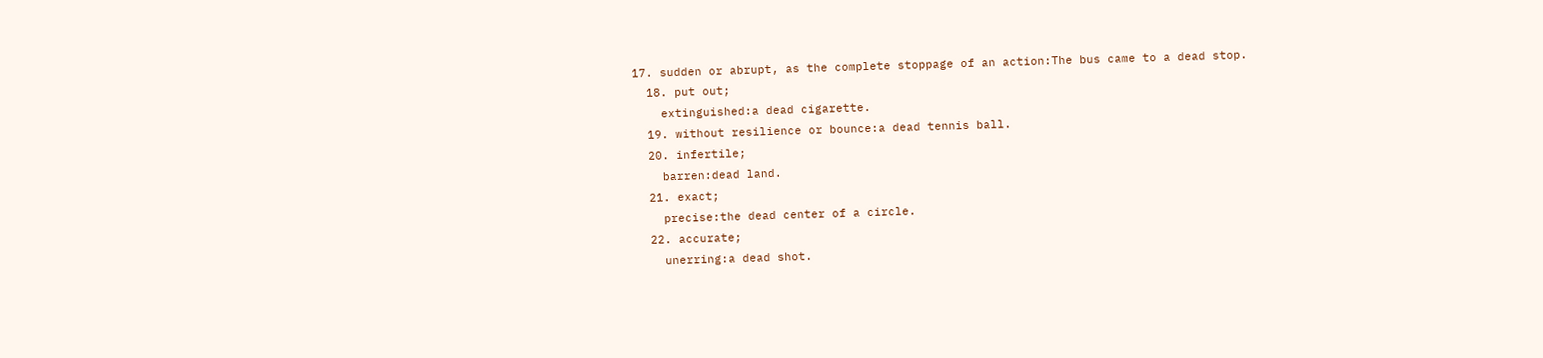17. sudden or abrupt, as the complete stoppage of an action:The bus came to a dead stop.
  18. put out;
    extinguished:a dead cigarette.
  19. without resilience or bounce:a dead tennis ball.
  20. infertile;
    barren:dead land.
  21. exact;
    precise:the dead center of a circle.
  22. accurate;
    unerring:a dead shot.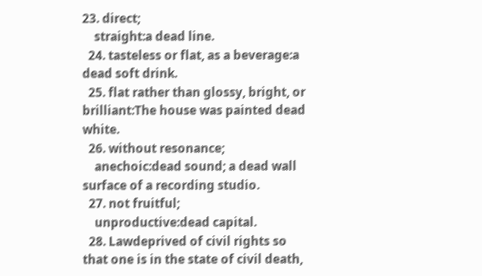23. direct;
    straight:a dead line.
  24. tasteless or flat, as a beverage:a dead soft drink.
  25. flat rather than glossy, bright, or brilliant:The house was painted dead white.
  26. without resonance;
    anechoic:dead sound; a dead wall surface of a recording studio.
  27. not fruitful;
    unproductive:dead capital.
  28. Lawdeprived of civil rights so that one is in the state of civil death,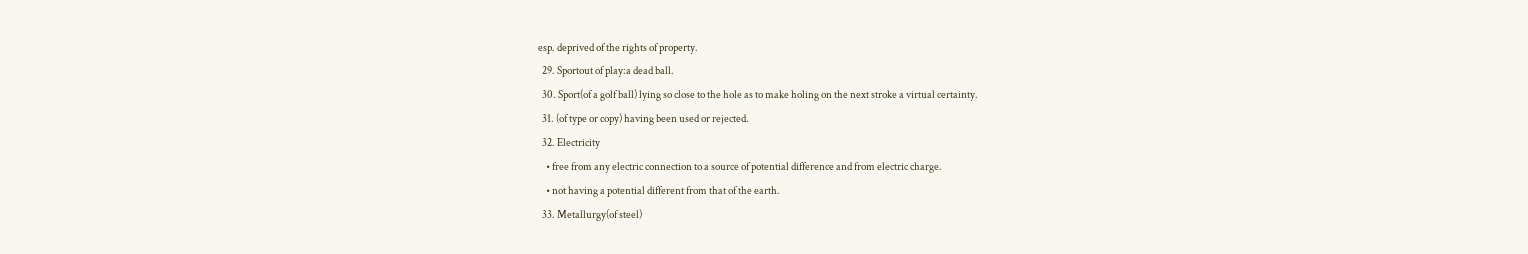esp. deprived of the rights of property.
  29. Sportout of play:a dead ball.
  30. Sport(of a golf ball) lying so close to the hole as to make holing on the next stroke a virtual certainty.
  31. (of type or copy) having been used or rejected.
  32. Electricity
    • free from any electric connection to a source of potential difference and from electric charge.
    • not having a potential different from that of the earth.
  33. Metallurgy(of steel)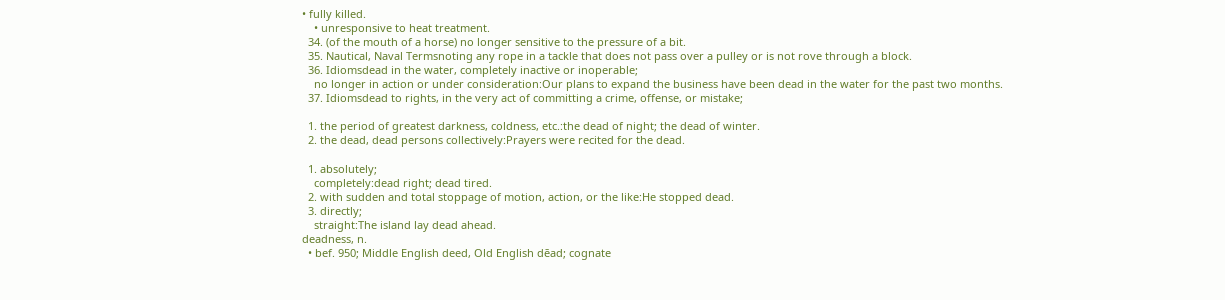• fully killed.
    • unresponsive to heat treatment.
  34. (of the mouth of a horse) no longer sensitive to the pressure of a bit.
  35. Nautical, Naval Termsnoting any rope in a tackle that does not pass over a pulley or is not rove through a block.
  36. Idiomsdead in the water, completely inactive or inoperable;
    no longer in action or under consideration:Our plans to expand the business have been dead in the water for the past two months.
  37. Idiomsdead to rights, in the very act of committing a crime, offense, or mistake;

  1. the period of greatest darkness, coldness, etc.:the dead of night; the dead of winter.
  2. the dead, dead persons collectively:Prayers were recited for the dead.

  1. absolutely;
    completely:dead right; dead tired.
  2. with sudden and total stoppage of motion, action, or the like:He stopped dead.
  3. directly;
    straight:The island lay dead ahead.
deadness, n.
  • bef. 950; Middle English deed, Old English dēad; cognate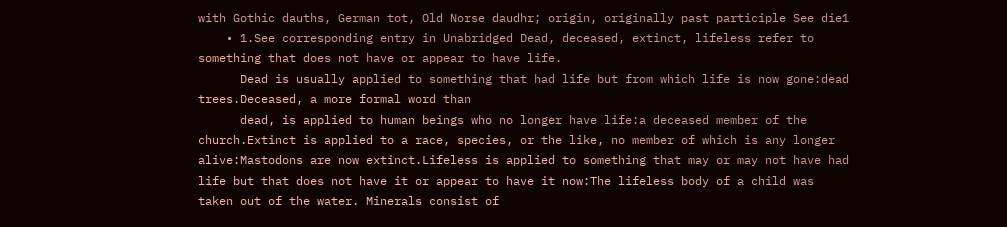with Gothic dauths, German tot, Old Norse daudhr; origin, originally past participle See die1
    • 1.See corresponding entry in Unabridged Dead, deceased, extinct, lifeless refer to something that does not have or appear to have life.
      Dead is usually applied to something that had life but from which life is now gone:dead trees.Deceased, a more formal word than
      dead, is applied to human beings who no longer have life:a deceased member of the church.Extinct is applied to a race, species, or the like, no member of which is any longer alive:Mastodons are now extinct.Lifeless is applied to something that may or may not have had life but that does not have it or appear to have it now:The lifeless body of a child was taken out of the water. Minerals consist of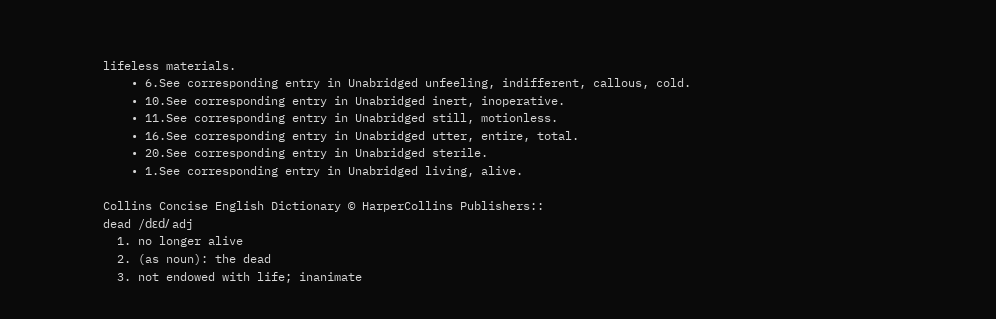lifeless materials.
    • 6.See corresponding entry in Unabridged unfeeling, indifferent, callous, cold.
    • 10.See corresponding entry in Unabridged inert, inoperative.
    • 11.See corresponding entry in Unabridged still, motionless.
    • 16.See corresponding entry in Unabridged utter, entire, total.
    • 20.See corresponding entry in Unabridged sterile.
    • 1.See corresponding entry in Unabridged living, alive.

Collins Concise English Dictionary © HarperCollins Publishers::
dead /dɛd/ adj
  1. no longer alive
  2. (as noun): the dead
  3. not endowed with life; inanimate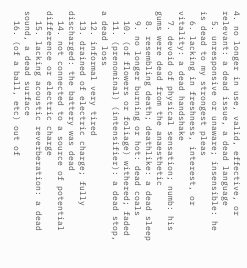4. no longer in use, valid, effective, or relevant: a dead issue, a dead language
  5. unresponsive or unaware; insensible: he is dead to my strongest pleas
  6. lacking in freshness, interest, or vitality: a dead handshake
  7. devoid of physical sensation; numb: his gums were dead from the anaesthetic
  8. resembling death; deathlike: a dead sleep
  9. no longer burning or hot: dead coals
  10. (of flowers or foliage) withered; faded
  11. (prenominal) (intensifier): a dead stop, a dead loss
  12. informal very tired
  13. drained of electric charge; fully discharged: the battery was dead
  14. not connected to a source of potential difference or electric charge
  15. lacking acoustic reverberation: a dead sound, a dead surface
  16. (of a ball, etc) out of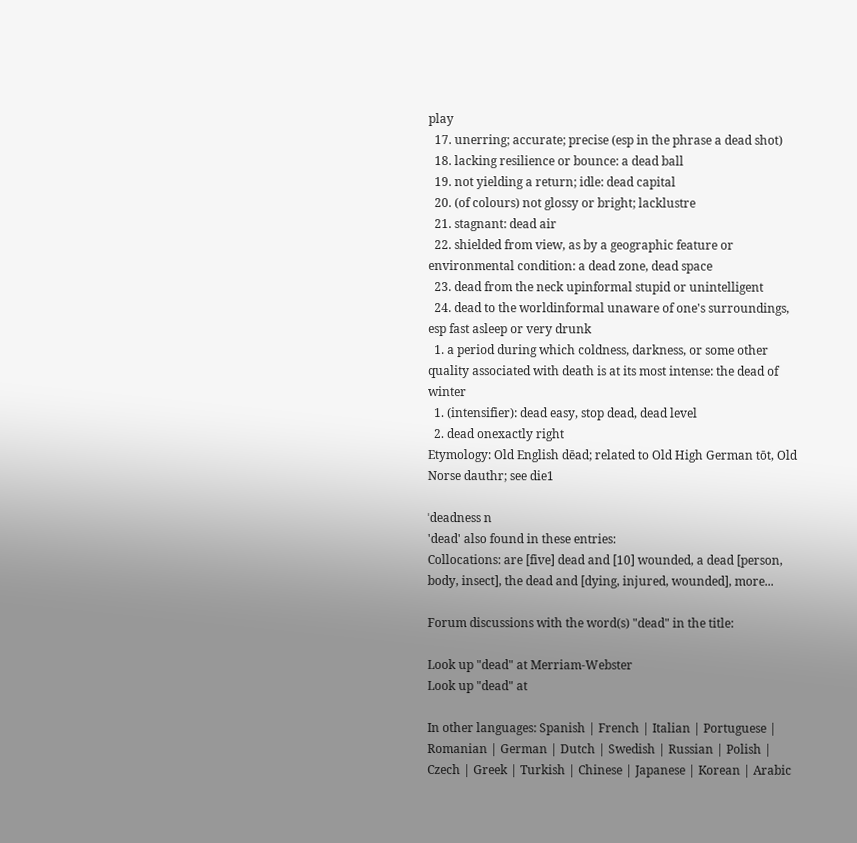play
  17. unerring; accurate; precise (esp in the phrase a dead shot)
  18. lacking resilience or bounce: a dead ball
  19. not yielding a return; idle: dead capital
  20. (of colours) not glossy or bright; lacklustre
  21. stagnant: dead air
  22. shielded from view, as by a geographic feature or environmental condition: a dead zone, dead space
  23. dead from the neck upinformal stupid or unintelligent
  24. dead to the worldinformal unaware of one's surroundings, esp fast asleep or very drunk
  1. a period during which coldness, darkness, or some other quality associated with death is at its most intense: the dead of winter
  1. (intensifier): dead easy, stop dead, dead level
  2. dead onexactly right
Etymology: Old English dēad; related to Old High German tōt, Old Norse dauthr; see die1

ˈdeadness n
'dead' also found in these entries:
Collocations: are [five] dead and [10] wounded, a dead [person, body, insect], the dead and [dying, injured, wounded], more...

Forum discussions with the word(s) "dead" in the title:

Look up "dead" at Merriam-Webster
Look up "dead" at

In other languages: Spanish | French | Italian | Portuguese | Romanian | German | Dutch | Swedish | Russian | Polish | Czech | Greek | Turkish | Chinese | Japanese | Korean | Arabic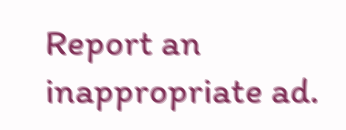Report an inappropriate ad.